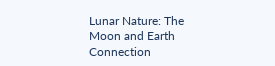Lunar Nature: The Moon and Earth Connection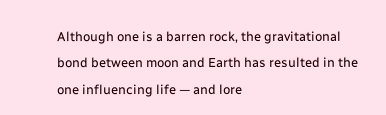Although one is a barren rock, the gravitational bond between moon and Earth has resulted in the one influencing life — and lore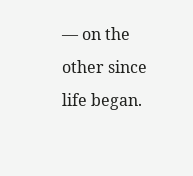— on the other since life began.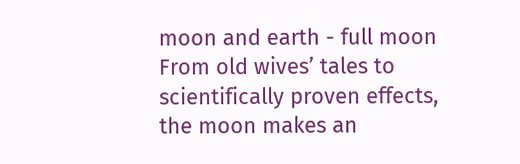moon and earth - full moon
From old wives’ tales to scientifically proven effects, the moon makes an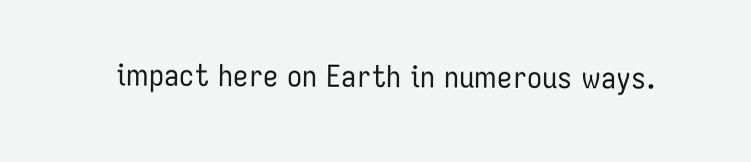impact here on Earth in numerous ways.